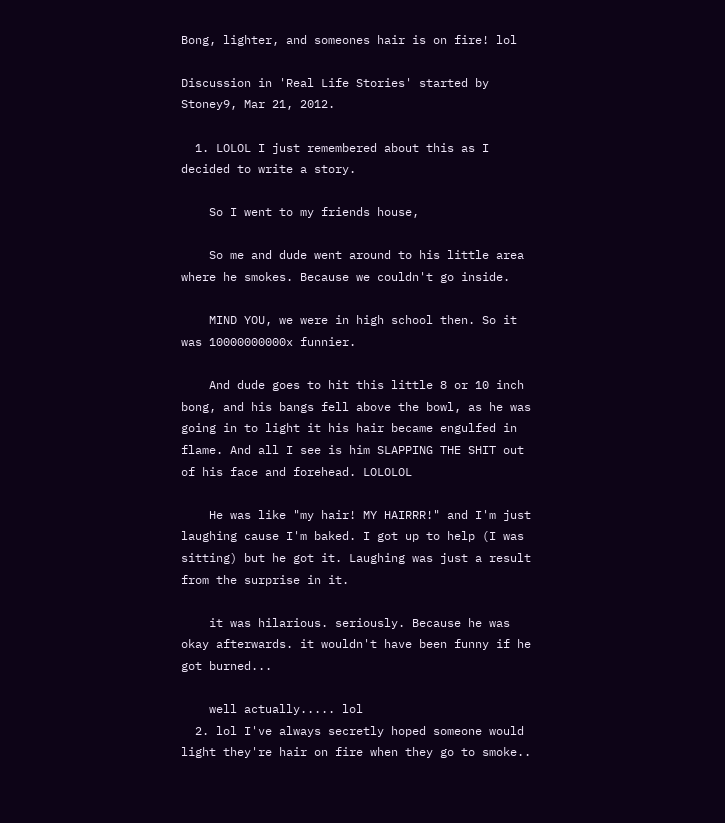Bong, lighter, and someones hair is on fire! lol

Discussion in 'Real Life Stories' started by Stoney9, Mar 21, 2012.

  1. LOLOL I just remembered about this as I decided to write a story.

    So I went to my friends house,

    So me and dude went around to his little area where he smokes. Because we couldn't go inside.

    MIND YOU, we were in high school then. So it was 10000000000x funnier.

    And dude goes to hit this little 8 or 10 inch bong, and his bangs fell above the bowl, as he was going in to light it his hair became engulfed in flame. And all I see is him SLAPPING THE SHIT out of his face and forehead. LOLOLOL

    He was like "my hair! MY HAIRRR!" and I'm just laughing cause I'm baked. I got up to help (I was sitting) but he got it. Laughing was just a result from the surprise in it.

    it was hilarious. seriously. Because he was okay afterwards. it wouldn't have been funny if he got burned...

    well actually..... lol
  2. lol I've always secretly hoped someone would light they're hair on fire when they go to smoke..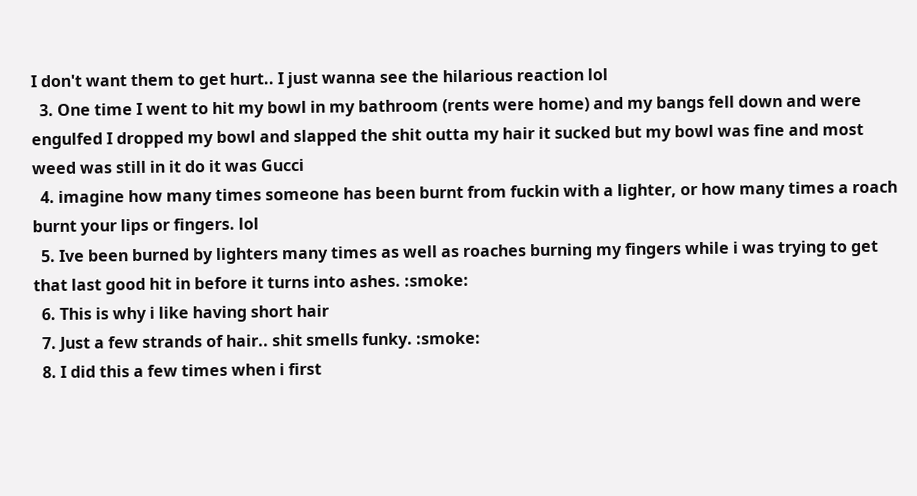I don't want them to get hurt.. I just wanna see the hilarious reaction lol
  3. One time I went to hit my bowl in my bathroom (rents were home) and my bangs fell down and were engulfed I dropped my bowl and slapped the shit outta my hair it sucked but my bowl was fine and most weed was still in it do it was Gucci
  4. imagine how many times someone has been burnt from fuckin with a lighter, or how many times a roach burnt your lips or fingers. lol
  5. Ive been burned by lighters many times as well as roaches burning my fingers while i was trying to get that last good hit in before it turns into ashes. :smoke:
  6. This is why i like having short hair
  7. Just a few strands of hair.. shit smells funky. :smoke:
  8. I did this a few times when i first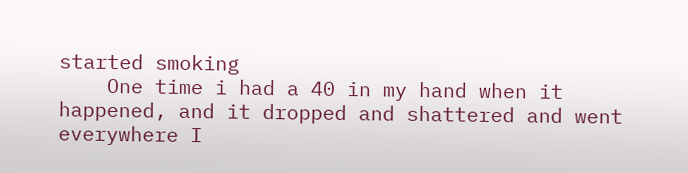started smoking
    One time i had a 40 in my hand when it happened, and it dropped and shattered and went everywhere I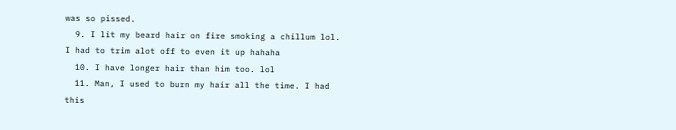was so pissed.
  9. I lit my beard hair on fire smoking a chillum lol. I had to trim alot off to even it up hahaha
  10. I have longer hair than him too. lol
  11. Man, I used to burn my hair all the time. I had this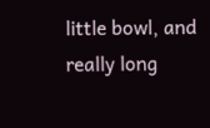little bowl, and really long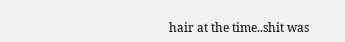hair at the time..shit was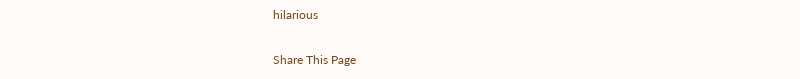hilarious

Share This Page